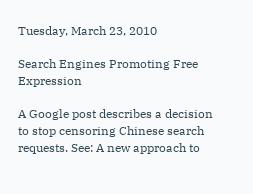Tuesday, March 23, 2010

Search Engines Promoting Free Expression

A Google post describes a decision to stop censoring Chinese search requests. See: A new approach to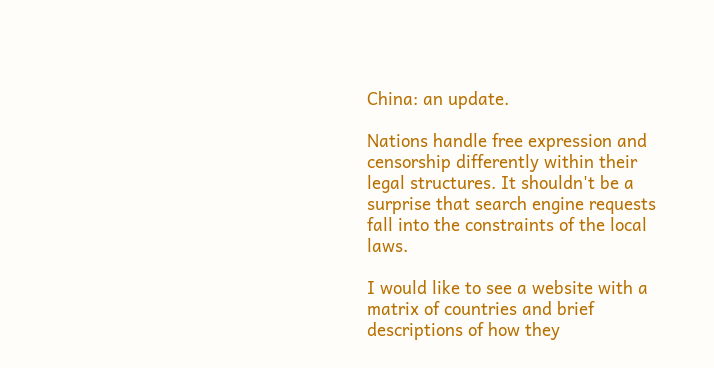China: an update.

Nations handle free expression and censorship differently within their legal structures. It shouldn't be a surprise that search engine requests fall into the constraints of the local laws.

I would like to see a website with a matrix of countries and brief descriptions of how they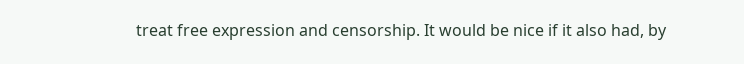treat free expression and censorship. It would be nice if it also had, by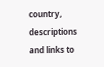country, descriptions and links to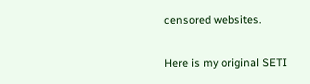censored websites.

Here is my original SETI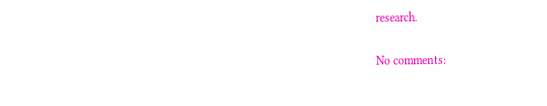research.

No comments: